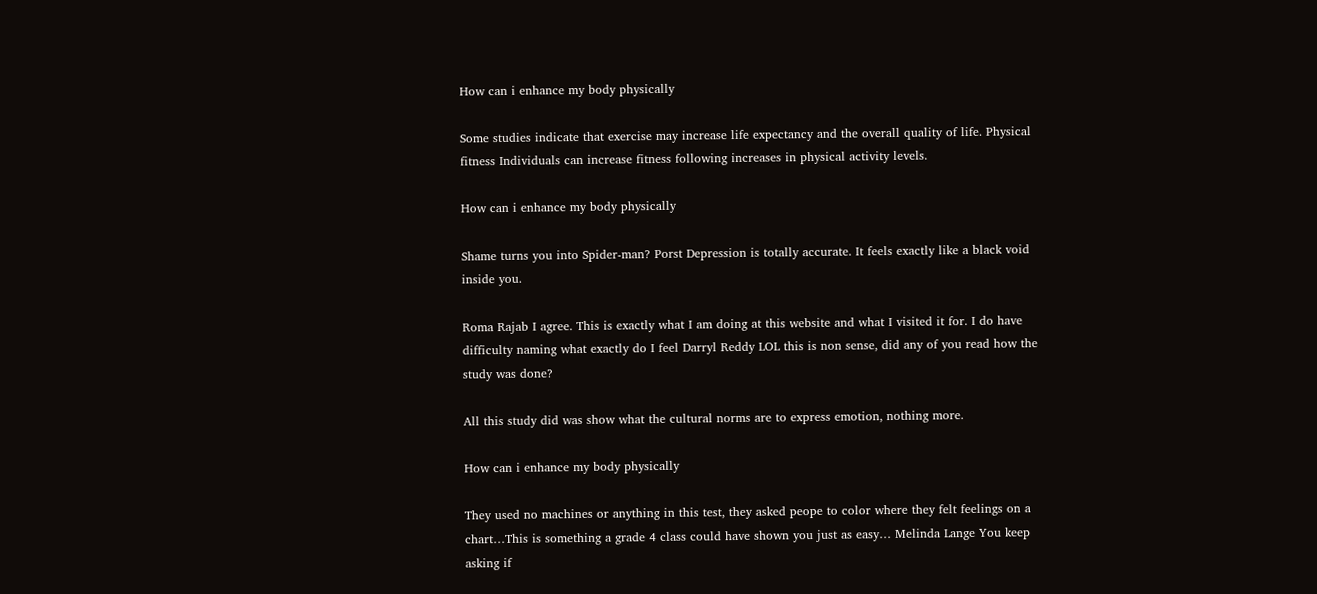How can i enhance my body physically

Some studies indicate that exercise may increase life expectancy and the overall quality of life. Physical fitness Individuals can increase fitness following increases in physical activity levels.

How can i enhance my body physically

Shame turns you into Spider-man? Porst Depression is totally accurate. It feels exactly like a black void inside you.

Roma Rajab I agree. This is exactly what I am doing at this website and what I visited it for. I do have difficulty naming what exactly do I feel Darryl Reddy LOL this is non sense, did any of you read how the study was done?

All this study did was show what the cultural norms are to express emotion, nothing more.

How can i enhance my body physically

They used no machines or anything in this test, they asked peope to color where they felt feelings on a chart…This is something a grade 4 class could have shown you just as easy… Melinda Lange You keep asking if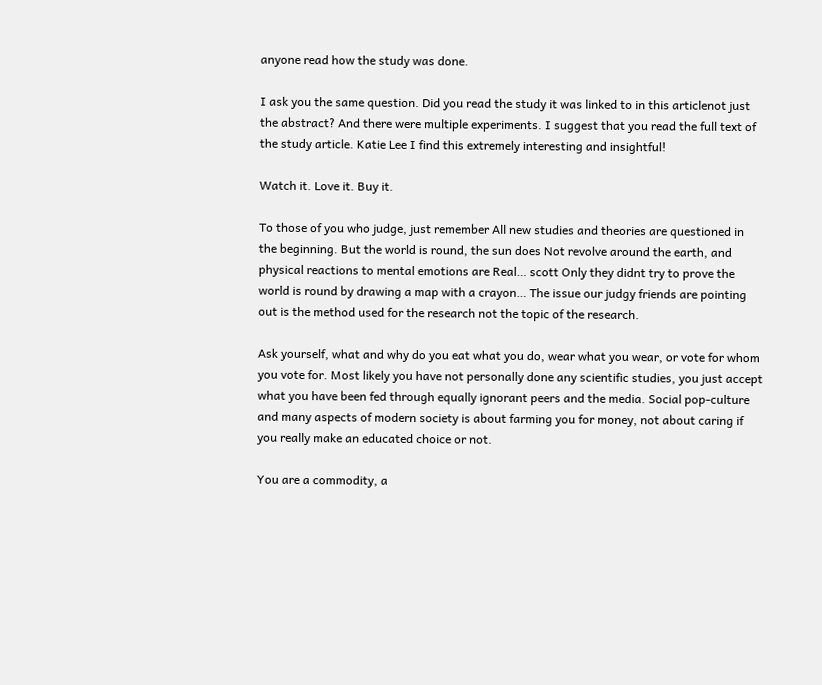anyone read how the study was done.

I ask you the same question. Did you read the study it was linked to in this articlenot just the abstract? And there were multiple experiments. I suggest that you read the full text of the study article. Katie Lee I find this extremely interesting and insightful!

Watch it. Love it. Buy it.

To those of you who judge, just remember All new studies and theories are questioned in the beginning. But the world is round, the sun does Not revolve around the earth, and physical reactions to mental emotions are Real… scott Only they didnt try to prove the world is round by drawing a map with a crayon… The issue our judgy friends are pointing out is the method used for the research not the topic of the research.

Ask yourself, what and why do you eat what you do, wear what you wear, or vote for whom you vote for. Most likely you have not personally done any scientific studies, you just accept what you have been fed through equally ignorant peers and the media. Social pop-culture and many aspects of modern society is about farming you for money, not about caring if you really make an educated choice or not.

You are a commodity, a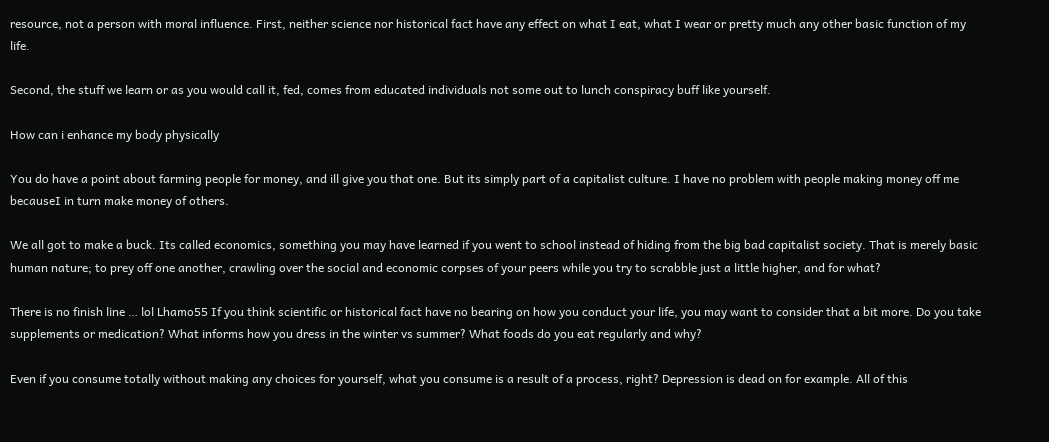resource, not a person with moral influence. First, neither science nor historical fact have any effect on what I eat, what I wear or pretty much any other basic function of my life.

Second, the stuff we learn or as you would call it, fed, comes from educated individuals not some out to lunch conspiracy buff like yourself.

How can i enhance my body physically

You do have a point about farming people for money, and ill give you that one. But its simply part of a capitalist culture. I have no problem with people making money off me becauseI in turn make money of others.

We all got to make a buck. Its called economics, something you may have learned if you went to school instead of hiding from the big bad capitalist society. That is merely basic human nature; to prey off one another, crawling over the social and economic corpses of your peers while you try to scrabble just a little higher, and for what?

There is no finish line … lol Lhamo55 If you think scientific or historical fact have no bearing on how you conduct your life, you may want to consider that a bit more. Do you take supplements or medication? What informs how you dress in the winter vs summer? What foods do you eat regularly and why?

Even if you consume totally without making any choices for yourself, what you consume is a result of a process, right? Depression is dead on for example. All of this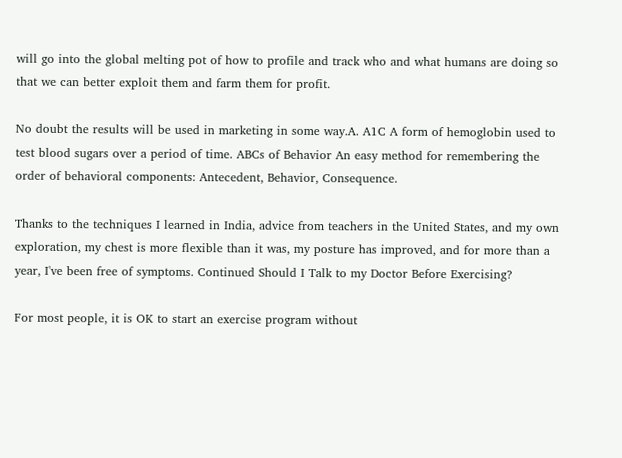will go into the global melting pot of how to profile and track who and what humans are doing so that we can better exploit them and farm them for profit.

No doubt the results will be used in marketing in some way.A. A1C A form of hemoglobin used to test blood sugars over a period of time. ABCs of Behavior An easy method for remembering the order of behavioral components: Antecedent, Behavior, Consequence.

Thanks to the techniques I learned in India, advice from teachers in the United States, and my own exploration, my chest is more flexible than it was, my posture has improved, and for more than a year, I've been free of symptoms. Continued Should I Talk to my Doctor Before Exercising?

For most people, it is OK to start an exercise program without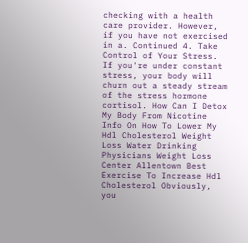checking with a health care provider. However, if you have not exercised in a. Continued 4. Take Control of Your Stress. If you're under constant stress, your body will churn out a steady stream of the stress hormone cortisol. How Can I Detox My Body From Nicotine Info On How To Lower My Hdl Cholesterol Weight Loss Water Drinking Physicians Weight Loss Center Allentown Best Exercise To Increase Hdl Cholesterol Obviously, you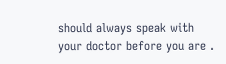should always speak with your doctor before you are .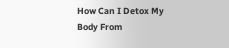How Can I Detox My Body From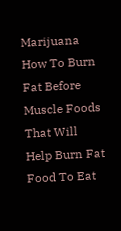Marijuana How To Burn Fat Before Muscle Foods That Will Help Burn Fat Food To Eat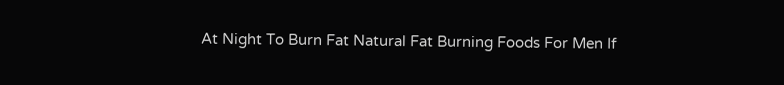At Night To Burn Fat Natural Fat Burning Foods For Men If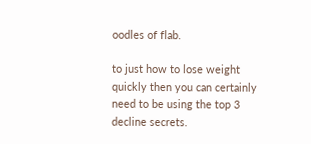oodles of flab.

to just how to lose weight quickly then you can certainly need to be using the top 3 decline secrets.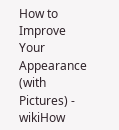How to Improve Your Appearance (with Pictures) - wikiHow